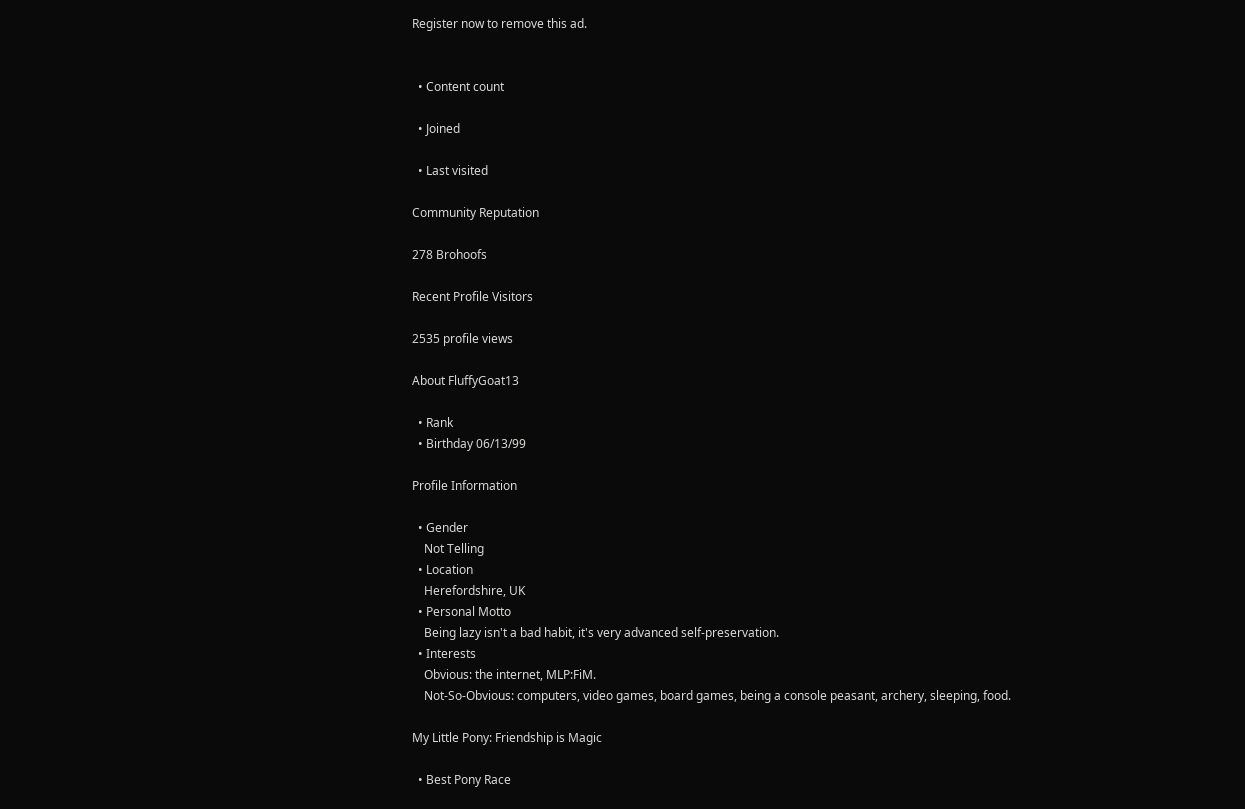Register now to remove this ad.


  • Content count

  • Joined

  • Last visited

Community Reputation

278 Brohoofs

Recent Profile Visitors

2535 profile views

About FluffyGoat13

  • Rank
  • Birthday 06/13/99

Profile Information

  • Gender
    Not Telling
  • Location
    Herefordshire, UK
  • Personal Motto
    Being lazy isn't a bad habit, it's very advanced self-preservation.
  • Interests
    Obvious: the internet, MLP:FiM.
    Not-So-Obvious: computers, video games, board games, being a console peasant, archery, sleeping, food.

My Little Pony: Friendship is Magic

  • Best Pony Race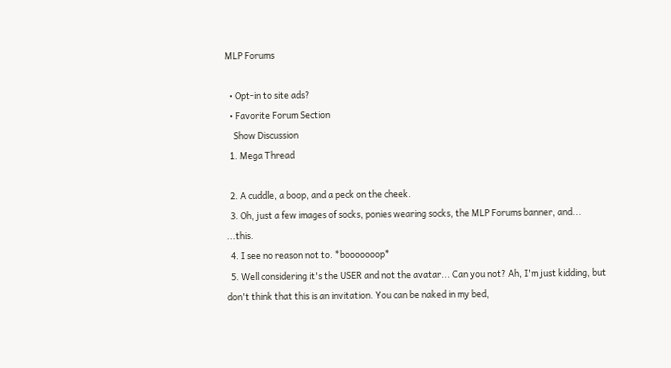MLP Forums

  • Opt-in to site ads?
  • Favorite Forum Section
    Show Discussion
  1. Mega Thread

  2. A cuddle, a boop, and a peck on the cheek.
  3. Oh, just a few images of socks, ponies wearing socks, the MLP Forums banner, and... ...this.
  4. I see no reason not to. *booooooop*
  5. Well considering it's the USER and not the avatar... Can you not? Ah, I'm just kidding, but don't think that this is an invitation. You can be naked in my bed,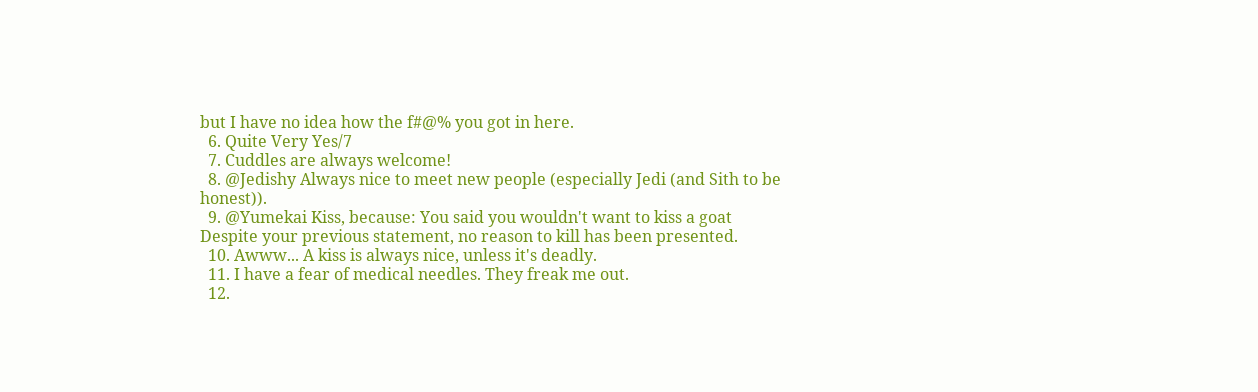but I have no idea how the f#@% you got in here.
  6. Quite Very Yes/7
  7. Cuddles are always welcome!
  8. @Jedishy Always nice to meet new people (especially Jedi (and Sith to be honest)).
  9. @Yumekai Kiss, because: You said you wouldn't want to kiss a goat Despite your previous statement, no reason to kill has been presented.
  10. Awww... A kiss is always nice, unless it's deadly.
  11. I have a fear of medical needles. They freak me out.
  12.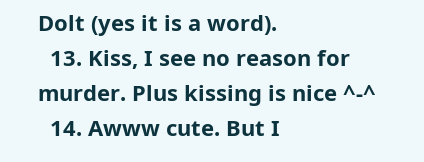Dolt (yes it is a word).
  13. Kiss, I see no reason for murder. Plus kissing is nice ^-^
  14. Awww cute. But I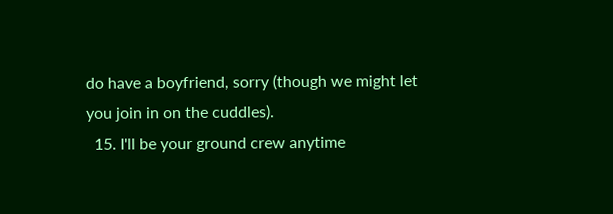do have a boyfriend, sorry (though we might let you join in on the cuddles).
  15. I'll be your ground crew anytime